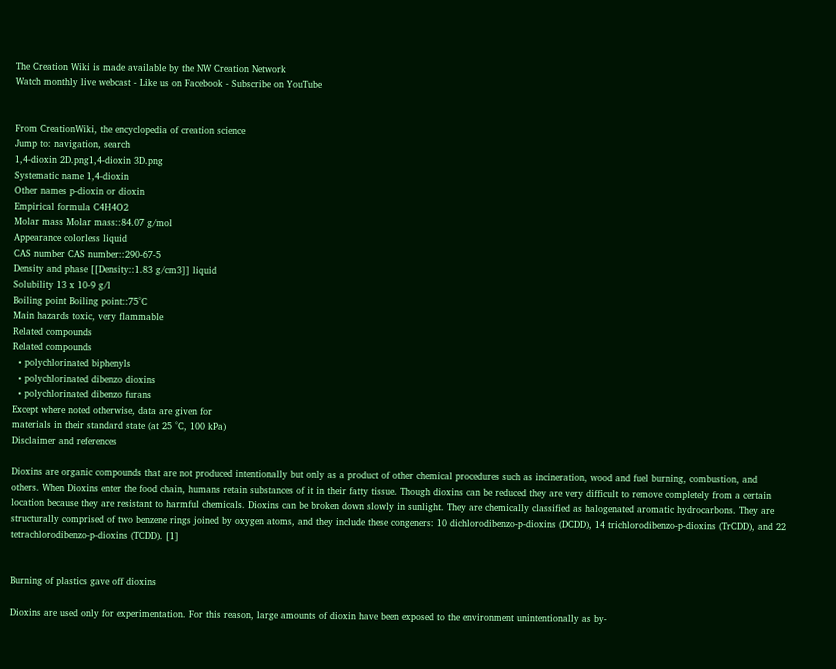The Creation Wiki is made available by the NW Creation Network
Watch monthly live webcast - Like us on Facebook - Subscribe on YouTube


From CreationWiki, the encyclopedia of creation science
Jump to: navigation, search
1,4-dioxin 2D.png1,4-dioxin 3D.png
Systematic name 1,4-dioxin
Other names p-dioxin or dioxin
Empirical formula C4H4O2
Molar mass Molar mass::84.07 g/mol
Appearance colorless liquid
CAS number CAS number::290-67-5
Density and phase [[Density::1.83 g/cm3]] liquid
Solubility 13 x 10-9 g/l
Boiling point Boiling point::75°C
Main hazards toxic, very flammable
Related compounds
Related compounds
  • polychlorinated biphenyls
  • polychlorinated dibenzo dioxins
  • polychlorinated dibenzo furans
Except where noted otherwise, data are given for
materials in their standard state (at 25 °C, 100 kPa)
Disclaimer and references

Dioxins are organic compounds that are not produced intentionally but only as a product of other chemical procedures such as incineration, wood and fuel burning, combustion, and others. When Dioxins enter the food chain, humans retain substances of it in their fatty tissue. Though dioxins can be reduced they are very difficult to remove completely from a certain location because they are resistant to harmful chemicals. Dioxins can be broken down slowly in sunlight. They are chemically classified as halogenated aromatic hydrocarbons. They are structurally comprised of two benzene rings joined by oxygen atoms, and they include these congeners: 10 dichlorodibenzo-p-dioxins (DCDD), 14 trichlorodibenzo-p-dioxins (TrCDD), and 22 tetrachlorodibenzo-p-dioxins (TCDD). [1]


Burning of plastics gave off dioxins

Dioxins are used only for experimentation. For this reason, large amounts of dioxin have been exposed to the environment unintentionally as by-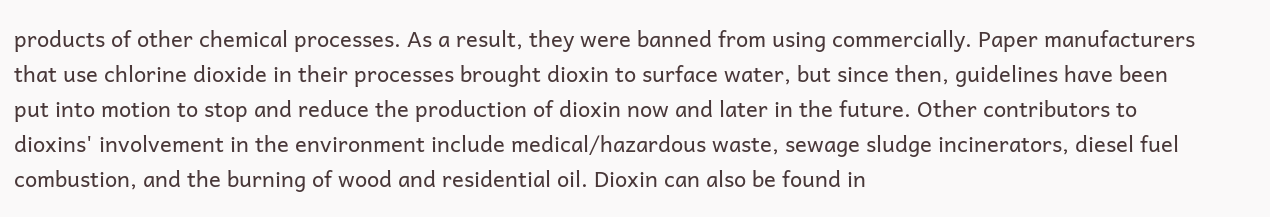products of other chemical processes. As a result, they were banned from using commercially. Paper manufacturers that use chlorine dioxide in their processes brought dioxin to surface water, but since then, guidelines have been put into motion to stop and reduce the production of dioxin now and later in the future. Other contributors to dioxins' involvement in the environment include medical/hazardous waste, sewage sludge incinerators, diesel fuel combustion, and the burning of wood and residential oil. Dioxin can also be found in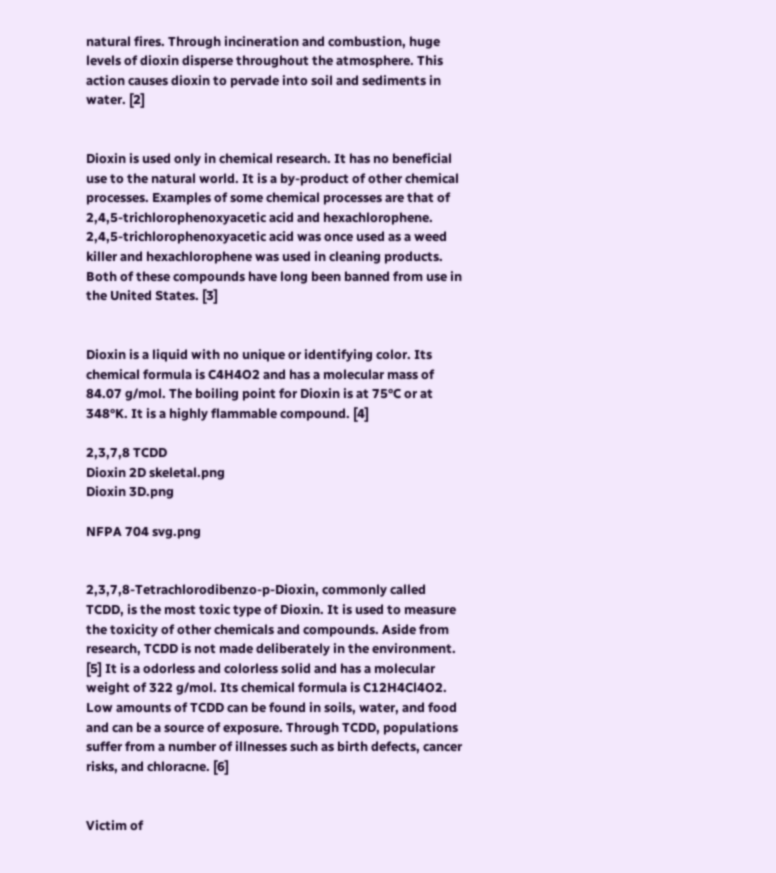natural fires. Through incineration and combustion, huge levels of dioxin disperse throughout the atmosphere. This action causes dioxin to pervade into soil and sediments in water. [2]


Dioxin is used only in chemical research. It has no beneficial use to the natural world. It is a by-product of other chemical processes. Examples of some chemical processes are that of 2,4,5-trichlorophenoxyacetic acid and hexachlorophene. 2,4,5-trichlorophenoxyacetic acid was once used as a weed killer and hexachlorophene was used in cleaning products. Both of these compounds have long been banned from use in the United States. [3]


Dioxin is a liquid with no unique or identifying color. Its chemical formula is C4H4O2 and has a molecular mass of 84.07 g/mol. The boiling point for Dioxin is at 75°C or at 348°K. It is a highly flammable compound. [4]

2,3,7,8 TCDD
Dioxin 2D skeletal.png
Dioxin 3D.png

NFPA 704 svg.png


2,3,7,8-Tetrachlorodibenzo-p-Dioxin, commonly called TCDD, is the most toxic type of Dioxin. It is used to measure the toxicity of other chemicals and compounds. Aside from research, TCDD is not made deliberately in the environment. [5] It is a odorless and colorless solid and has a molecular weight of 322 g/mol. Its chemical formula is C12H4Cl4O2. Low amounts of TCDD can be found in soils, water, and food and can be a source of exposure. Through TCDD, populations suffer from a number of illnesses such as birth defects, cancer risks, and chloracne. [6]


Victim of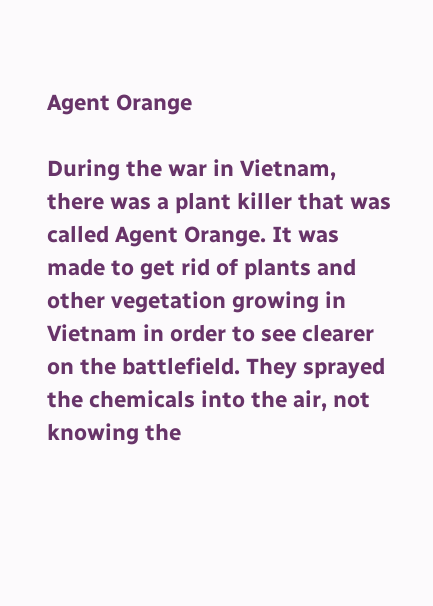Agent Orange

During the war in Vietnam, there was a plant killer that was called Agent Orange. It was made to get rid of plants and other vegetation growing in Vietnam in order to see clearer on the battlefield. They sprayed the chemicals into the air, not knowing the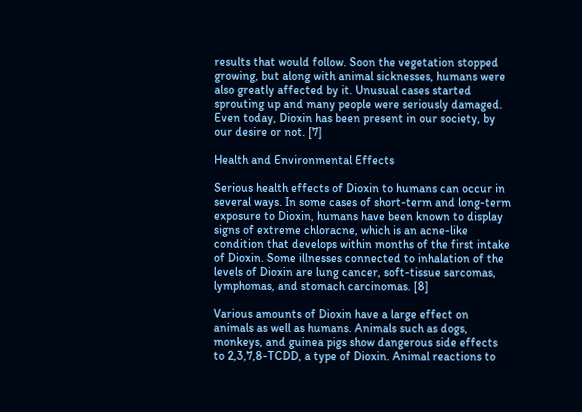results that would follow. Soon the vegetation stopped growing, but along with animal sicknesses, humans were also greatly affected by it. Unusual cases started sprouting up and many people were seriously damaged. Even today, Dioxin has been present in our society, by our desire or not. [7]

Health and Environmental Effects

Serious health effects of Dioxin to humans can occur in several ways. In some cases of short-term and long-term exposure to Dioxin, humans have been known to display signs of extreme chloracne, which is an acne-like condition that develops within months of the first intake of Dioxin. Some illnesses connected to inhalation of the levels of Dioxin are lung cancer, soft-tissue sarcomas, lymphomas, and stomach carcinomas. [8]

Various amounts of Dioxin have a large effect on animals as well as humans. Animals such as dogs, monkeys, and guinea pigs show dangerous side effects to 2,3,7,8-TCDD, a type of Dioxin. Animal reactions to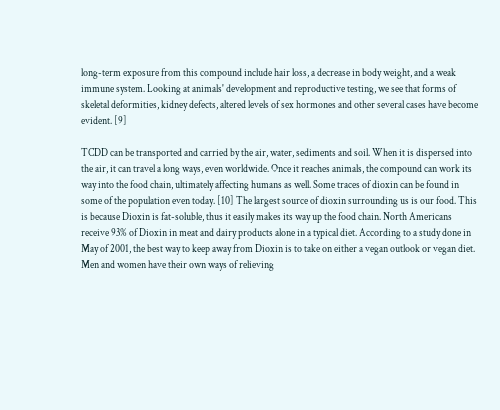long-term exposure from this compound include hair loss, a decrease in body weight, and a weak immune system. Looking at animals' development and reproductive testing, we see that forms of skeletal deformities, kidney defects, altered levels of sex hormones and other several cases have become evident. [9]

TCDD can be transported and carried by the air, water, sediments and soil. When it is dispersed into the air, it can travel a long ways, even worldwide. Once it reaches animals, the compound can work its way into the food chain, ultimately affecting humans as well. Some traces of dioxin can be found in some of the population even today. [10] The largest source of dioxin surrounding us is our food. This is because Dioxin is fat-soluble, thus it easily makes its way up the food chain. North Americans receive 93% of Dioxin in meat and dairy products alone in a typical diet. According to a study done in May of 2001, the best way to keep away from Dioxin is to take on either a vegan outlook or vegan diet. Men and women have their own ways of relieving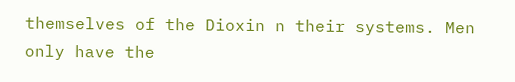themselves of the Dioxin n their systems. Men only have the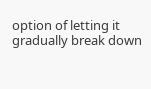option of letting it gradually break down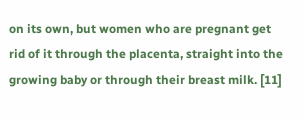on its own, but women who are pregnant get rid of it through the placenta, straight into the growing baby or through their breast milk. [11]